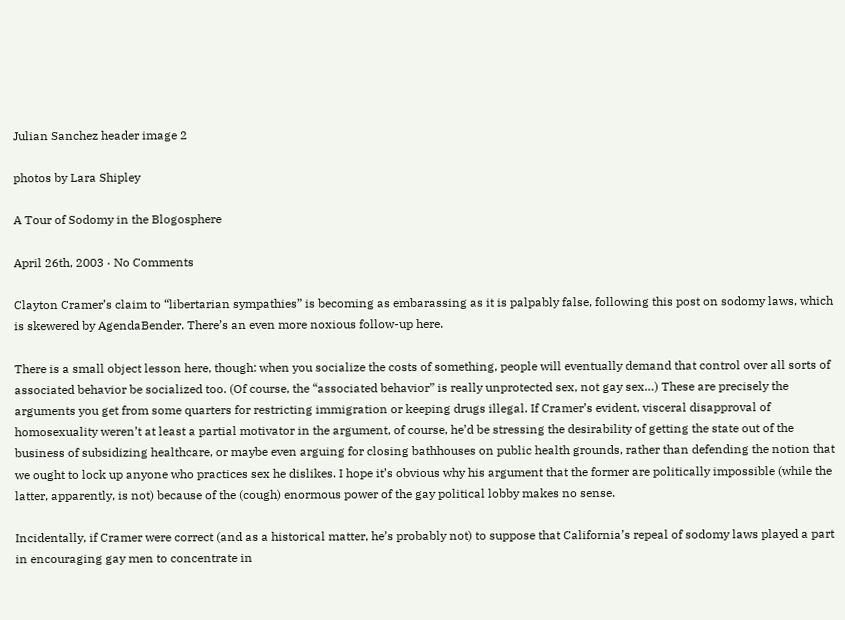Julian Sanchez header image 2

photos by Lara Shipley

A Tour of Sodomy in the Blogosphere

April 26th, 2003 · No Comments

Clayton Cramer’s claim to “libertarian sympathies” is becoming as embarassing as it is palpably false, following this post on sodomy laws, which is skewered by AgendaBender. There’s an even more noxious follow-up here.

There is a small object lesson here, though: when you socialize the costs of something, people will eventually demand that control over all sorts of associated behavior be socialized too. (Of course, the “associated behavior” is really unprotected sex, not gay sex…) These are precisely the arguments you get from some quarters for restricting immigration or keeping drugs illegal. If Cramer’s evident, visceral disapproval of homosexuality weren’t at least a partial motivator in the argument, of course, he’d be stressing the desirability of getting the state out of the business of subsidizing healthcare, or maybe even arguing for closing bathhouses on public health grounds, rather than defending the notion that we ought to lock up anyone who practices sex he dislikes. I hope it’s obvious why his argument that the former are politically impossible (while the latter, apparently, is not) because of the (cough) enormous power of the gay political lobby makes no sense.

Incidentally, if Cramer were correct (and as a historical matter, he’s probably not) to suppose that California’s repeal of sodomy laws played a part in encouraging gay men to concentrate in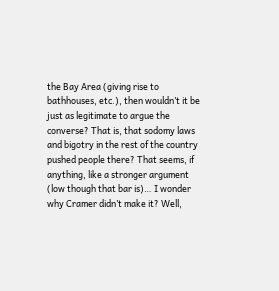the Bay Area (giving rise to bathhouses, etc.), then wouldn’t it be just as legitimate to argue the converse? That is, that sodomy laws and bigotry in the rest of the country pushed people there? That seems, if anything, like a stronger argument (low though that bar is)… I wonder why Cramer didn’t make it? Well,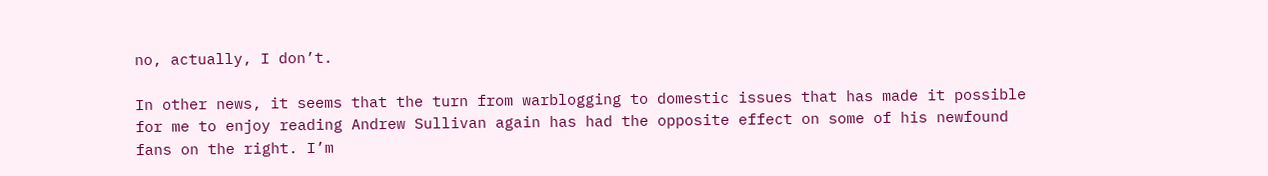no, actually, I don’t.

In other news, it seems that the turn from warblogging to domestic issues that has made it possible for me to enjoy reading Andrew Sullivan again has had the opposite effect on some of his newfound fans on the right. I’m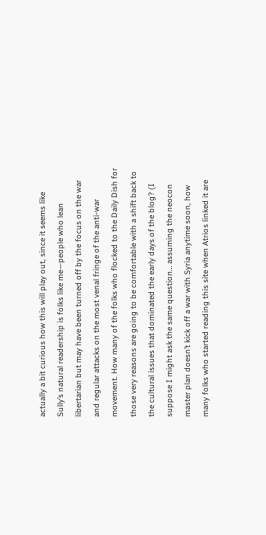actually a bit curious how this will play out, since it seems like Sully’s natural readership is folks like me—people who lean libertarian but may have been turned off by the focus on the war and regular attacks on the most venal fringe of the anti-war movement. How many of the folks who flocked to the Daily Dish for those very reasons are going to be comfortable with a shift back to the cultural issues that dominated the early days of the blog? (I suppose I might ask the same question… assuming the neocon master plan doesn’t kick off a war with Syria anytime soon, how many folks who started reading this site when Atrios linked it are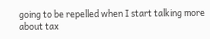going to be repelled when I start talking more about tax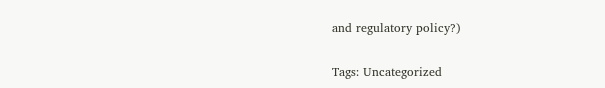and regulatory policy?)

Tags: Uncategorized